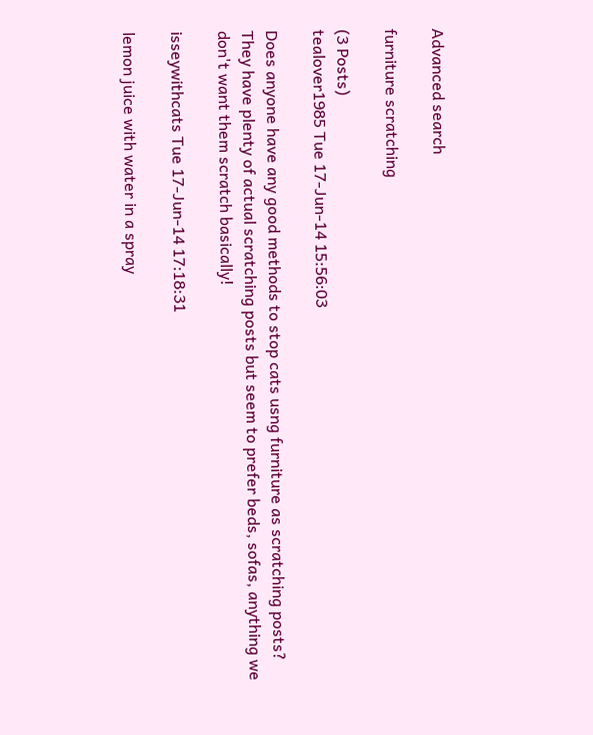Advanced search

furniture scratching

(3 Posts)
tealover1985 Tue 17-Jun-14 15:56:03

Does anyone have any good methods to stop cats usng furniture as scratching posts? They have plenty of actual scratching posts but seem to prefer beds, sofas, anything we don't want them scratch basically!

isseywithcats Tue 17-Jun-14 17:18:31

lemon juice with water in a spray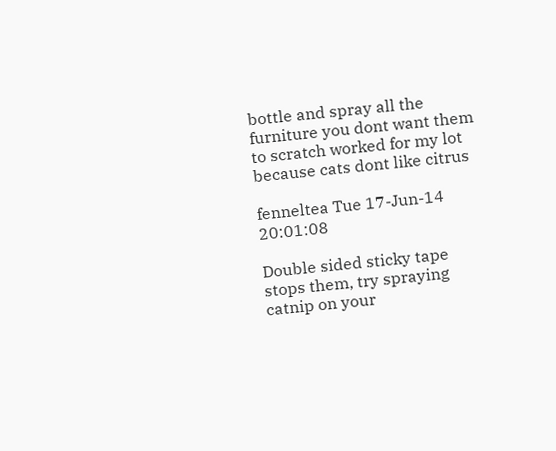bottle and spray all the furniture you dont want them to scratch worked for my lot because cats dont like citrus

fenneltea Tue 17-Jun-14 20:01:08

Double sided sticky tape stops them, try spraying catnip on your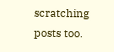scratching posts too.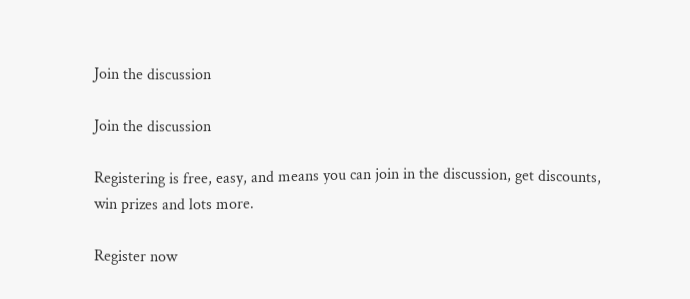Join the discussion

Join the discussion

Registering is free, easy, and means you can join in the discussion, get discounts, win prizes and lots more.

Register now